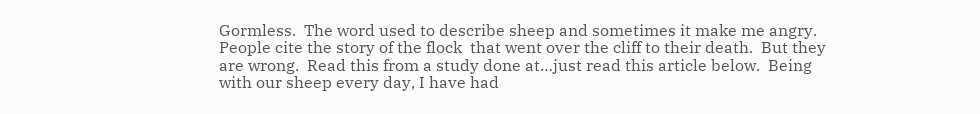Gormless.  The word used to describe sheep and sometimes it make me angry.  People cite the story of the flock  that went over the cliff to their death.  But they are wrong.  Read this from a study done at…just read this article below.  Being with our sheep every day, I have had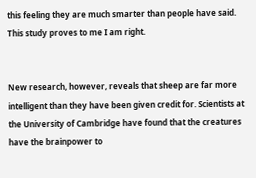this feeling they are much smarter than people have said.  This study proves to me I am right.


New research, however, reveals that sheep are far more intelligent than they have been given credit for. Scientists at the University of Cambridge have found that the creatures have the brainpower to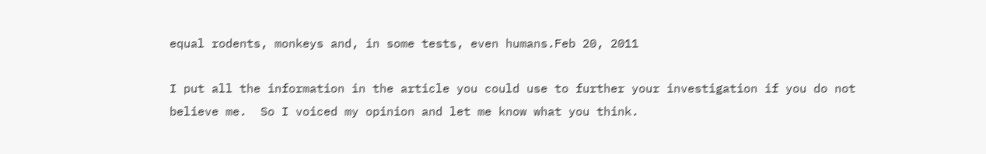equal rodents, monkeys and, in some tests, even humans.Feb 20, 2011

I put all the information in the article you could use to further your investigation if you do not believe me.  So I voiced my opinion and let me know what you think.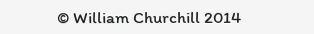© William Churchill 2014